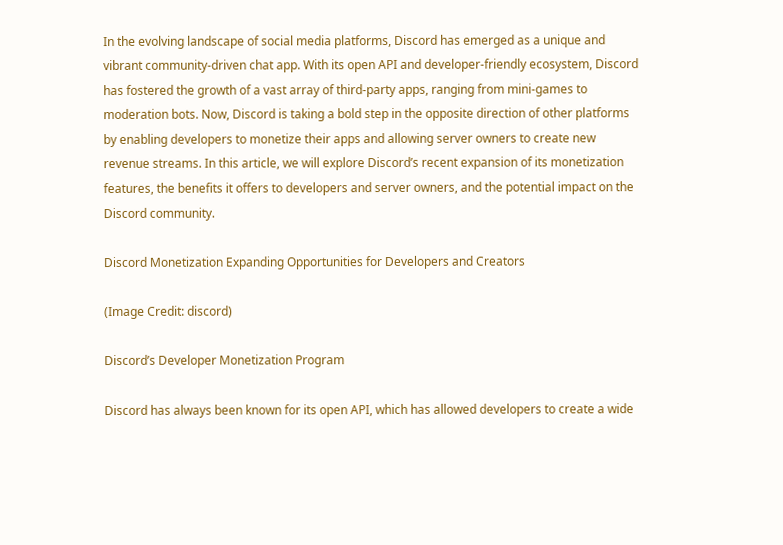In the evolving landscape of social media platforms, Discord has emerged as a unique and vibrant community-driven chat app. With its open API and developer-friendly ecosystem, Discord has fostered the growth of a vast array of third-party apps, ranging from mini-games to moderation bots. Now, Discord is taking a bold step in the opposite direction of other platforms by enabling developers to monetize their apps and allowing server owners to create new revenue streams. In this article, we will explore Discord’s recent expansion of its monetization features, the benefits it offers to developers and server owners, and the potential impact on the Discord community.

Discord Monetization Expanding Opportunities for Developers and Creators

(Image Credit: discord)

Discord’s Developer Monetization Program

Discord has always been known for its open API, which has allowed developers to create a wide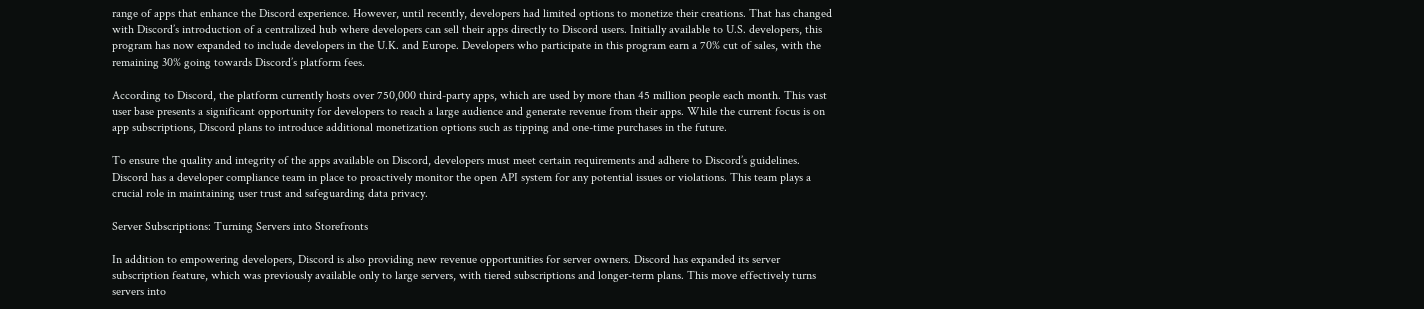range of apps that enhance the Discord experience. However, until recently, developers had limited options to monetize their creations. That has changed with Discord’s introduction of a centralized hub where developers can sell their apps directly to Discord users. Initially available to U.S. developers, this program has now expanded to include developers in the U.K. and Europe. Developers who participate in this program earn a 70% cut of sales, with the remaining 30% going towards Discord’s platform fees.

According to Discord, the platform currently hosts over 750,000 third-party apps, which are used by more than 45 million people each month. This vast user base presents a significant opportunity for developers to reach a large audience and generate revenue from their apps. While the current focus is on app subscriptions, Discord plans to introduce additional monetization options such as tipping and one-time purchases in the future.

To ensure the quality and integrity of the apps available on Discord, developers must meet certain requirements and adhere to Discord’s guidelines. Discord has a developer compliance team in place to proactively monitor the open API system for any potential issues or violations. This team plays a crucial role in maintaining user trust and safeguarding data privacy.

Server Subscriptions: Turning Servers into Storefronts

In addition to empowering developers, Discord is also providing new revenue opportunities for server owners. Discord has expanded its server subscription feature, which was previously available only to large servers, with tiered subscriptions and longer-term plans. This move effectively turns servers into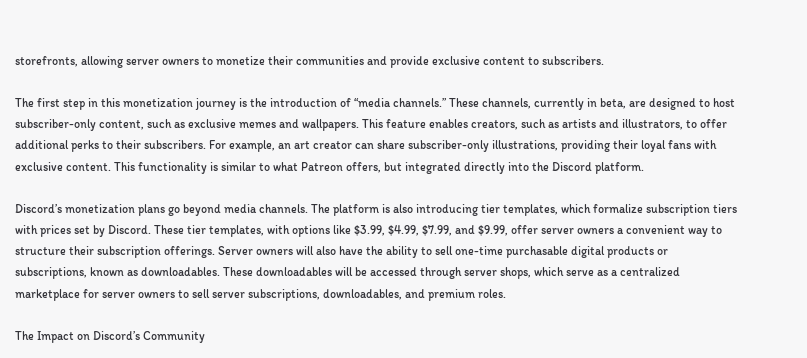storefronts, allowing server owners to monetize their communities and provide exclusive content to subscribers.

The first step in this monetization journey is the introduction of “media channels.” These channels, currently in beta, are designed to host subscriber-only content, such as exclusive memes and wallpapers. This feature enables creators, such as artists and illustrators, to offer additional perks to their subscribers. For example, an art creator can share subscriber-only illustrations, providing their loyal fans with exclusive content. This functionality is similar to what Patreon offers, but integrated directly into the Discord platform.

Discord’s monetization plans go beyond media channels. The platform is also introducing tier templates, which formalize subscription tiers with prices set by Discord. These tier templates, with options like $3.99, $4.99, $7.99, and $9.99, offer server owners a convenient way to structure their subscription offerings. Server owners will also have the ability to sell one-time purchasable digital products or subscriptions, known as downloadables. These downloadables will be accessed through server shops, which serve as a centralized marketplace for server owners to sell server subscriptions, downloadables, and premium roles.

The Impact on Discord’s Community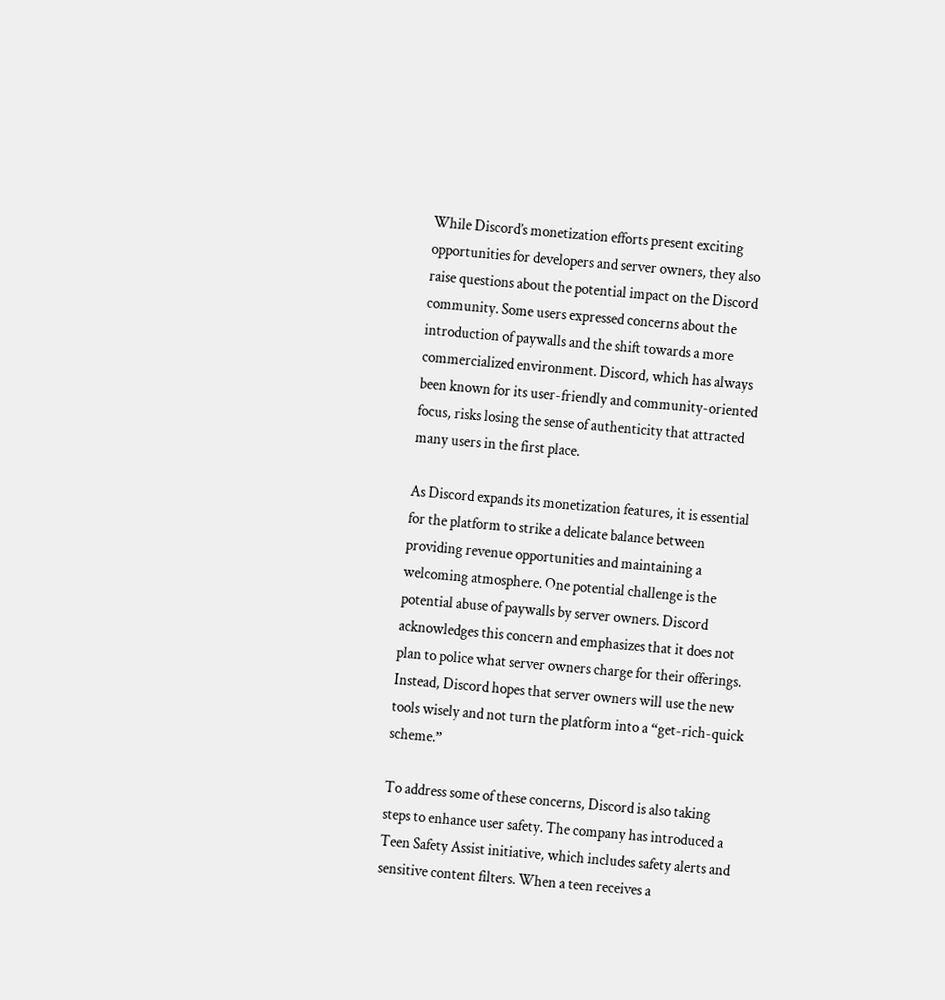While Discord’s monetization efforts present exciting opportunities for developers and server owners, they also raise questions about the potential impact on the Discord community. Some users expressed concerns about the introduction of paywalls and the shift towards a more commercialized environment. Discord, which has always been known for its user-friendly and community-oriented focus, risks losing the sense of authenticity that attracted many users in the first place.

As Discord expands its monetization features, it is essential for the platform to strike a delicate balance between providing revenue opportunities and maintaining a welcoming atmosphere. One potential challenge is the potential abuse of paywalls by server owners. Discord acknowledges this concern and emphasizes that it does not plan to police what server owners charge for their offerings. Instead, Discord hopes that server owners will use the new tools wisely and not turn the platform into a “get-rich-quick scheme.”

To address some of these concerns, Discord is also taking steps to enhance user safety. The company has introduced a Teen Safety Assist initiative, which includes safety alerts and sensitive content filters. When a teen receives a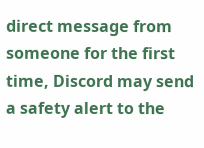direct message from someone for the first time, Discord may send a safety alert to the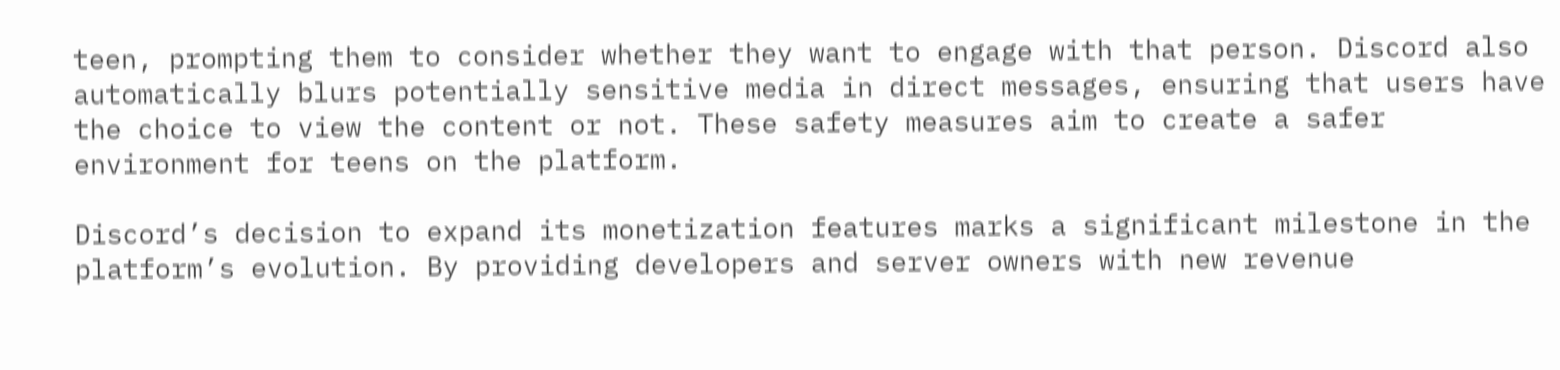teen, prompting them to consider whether they want to engage with that person. Discord also automatically blurs potentially sensitive media in direct messages, ensuring that users have the choice to view the content or not. These safety measures aim to create a safer environment for teens on the platform.

Discord’s decision to expand its monetization features marks a significant milestone in the platform’s evolution. By providing developers and server owners with new revenue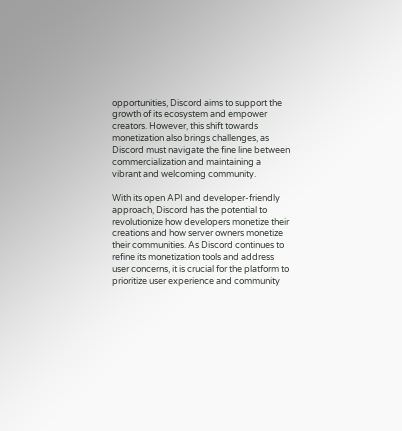opportunities, Discord aims to support the growth of its ecosystem and empower creators. However, this shift towards monetization also brings challenges, as Discord must navigate the fine line between commercialization and maintaining a vibrant and welcoming community.

With its open API and developer-friendly approach, Discord has the potential to revolutionize how developers monetize their creations and how server owners monetize their communities. As Discord continues to refine its monetization tools and address user concerns, it is crucial for the platform to prioritize user experience and community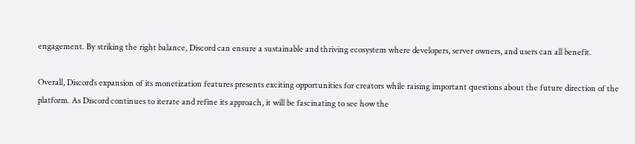engagement. By striking the right balance, Discord can ensure a sustainable and thriving ecosystem where developers, server owners, and users can all benefit.

Overall, Discord’s expansion of its monetization features presents exciting opportunities for creators while raising important questions about the future direction of the platform. As Discord continues to iterate and refine its approach, it will be fascinating to see how the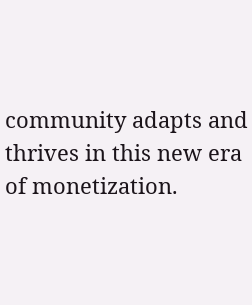community adapts and thrives in this new era of monetization.